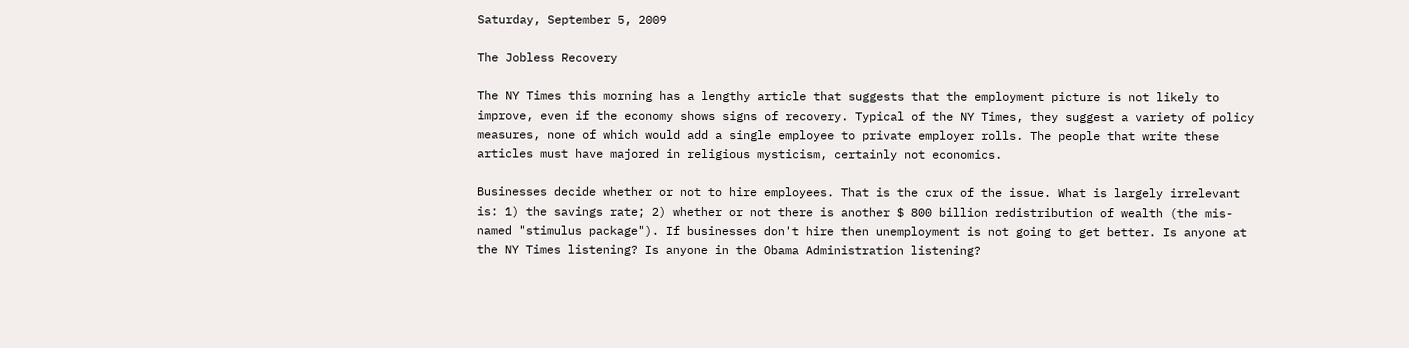Saturday, September 5, 2009

The Jobless Recovery

The NY Times this morning has a lengthy article that suggests that the employment picture is not likely to improve, even if the economy shows signs of recovery. Typical of the NY Times, they suggest a variety of policy measures, none of which would add a single employee to private employer rolls. The people that write these articles must have majored in religious mysticism, certainly not economics.

Businesses decide whether or not to hire employees. That is the crux of the issue. What is largely irrelevant is: 1) the savings rate; 2) whether or not there is another $ 800 billion redistribution of wealth (the mis-named "stimulus package"). If businesses don't hire then unemployment is not going to get better. Is anyone at the NY Times listening? Is anyone in the Obama Administration listening?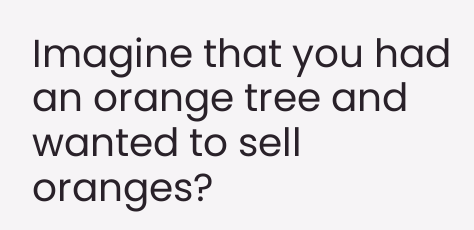Imagine that you had an orange tree and wanted to sell oranges?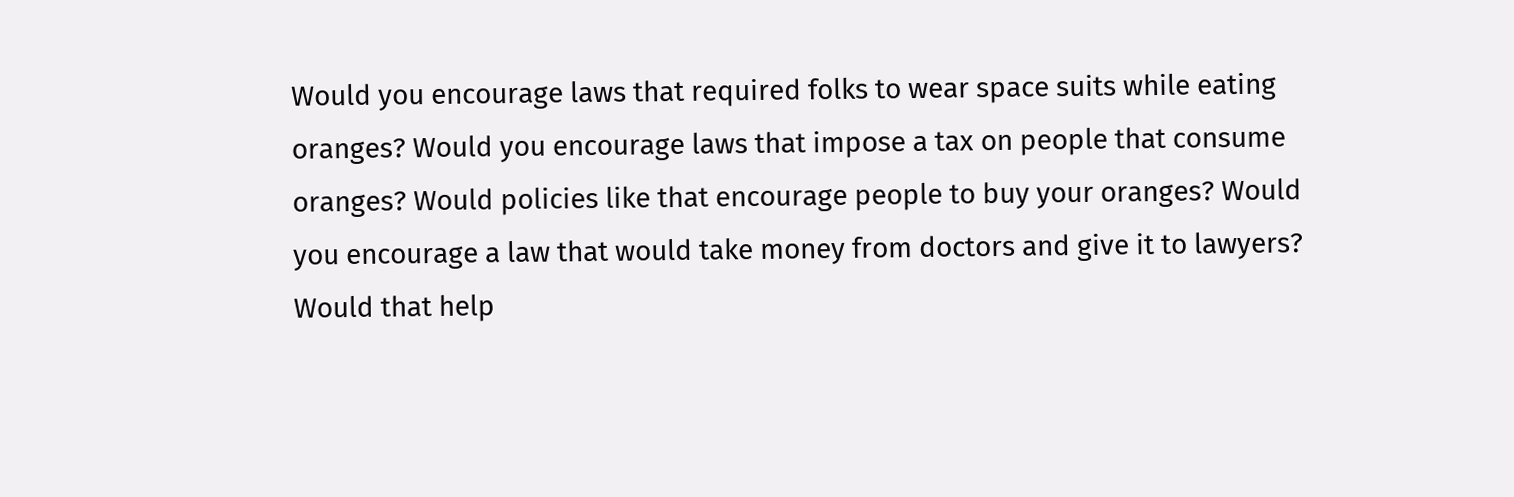Would you encourage laws that required folks to wear space suits while eating oranges? Would you encourage laws that impose a tax on people that consume oranges? Would policies like that encourage people to buy your oranges? Would you encourage a law that would take money from doctors and give it to lawyers? Would that help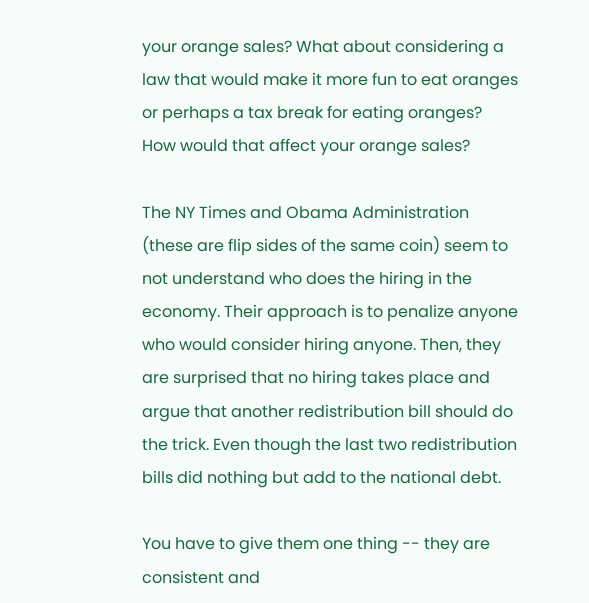your orange sales? What about considering a law that would make it more fun to eat oranges or perhaps a tax break for eating oranges? How would that affect your orange sales?

The NY Times and Obama Administration (these are flip sides of the same coin) seem to not understand who does the hiring in the economy. Their approach is to penalize anyone who would consider hiring anyone. Then, they are surprised that no hiring takes place and argue that another redistribution bill should do the trick. Even though the last two redistribution bills did nothing but add to the national debt.

You have to give them one thing -- they are consistent and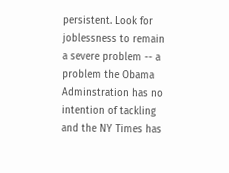persistent. Look for joblessness to remain a severe problem -- a problem the Obama Adminstration has no intention of tackling and the NY Times has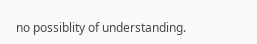no possiblity of understanding.